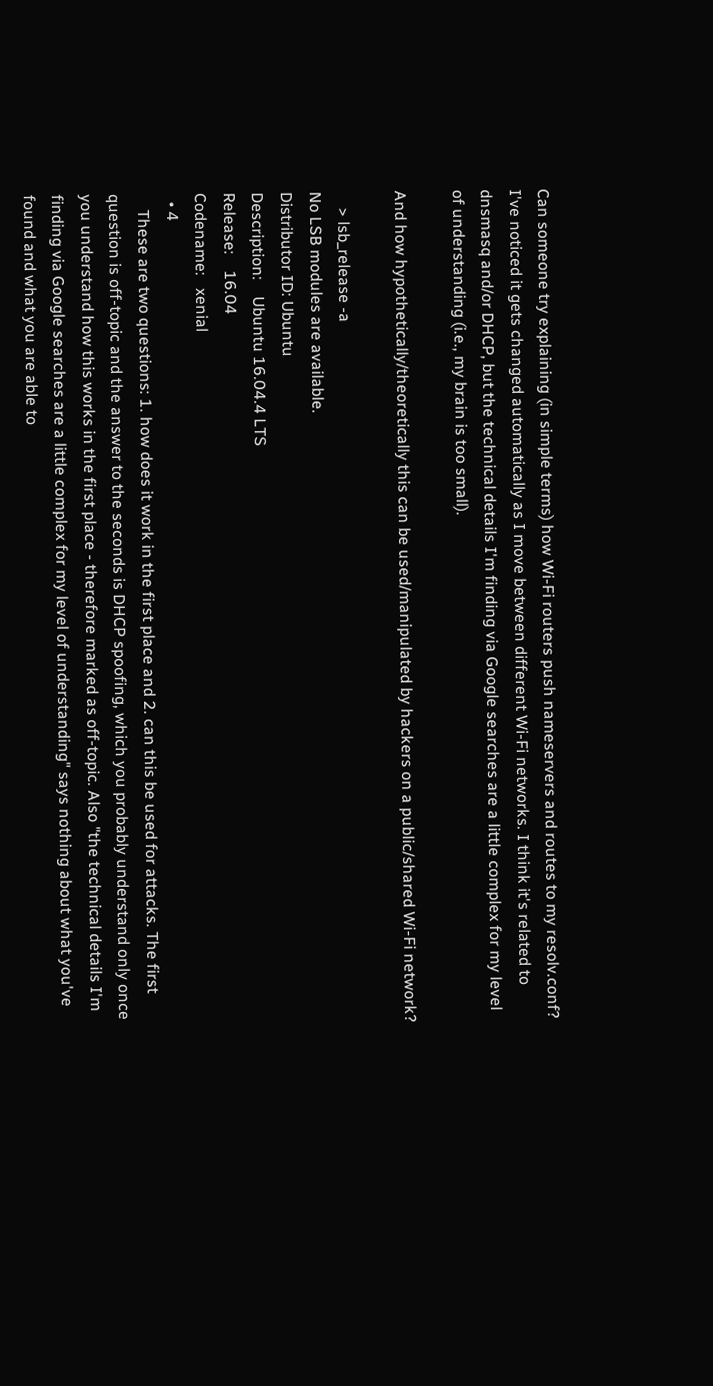Can someone try explaining (in simple terms) how Wi-Fi routers push nameservers and routes to my resolv.conf? I've noticed it gets changed automatically as I move between different Wi-Fi networks. I think it's related to dnsmasq and/or DHCP, but the technical details I'm finding via Google searches are a little complex for my level of understanding (i.e., my brain is too small).

And how hypothetically/theoretically this can be used/manipulated by hackers on a public/shared Wi-Fi network?

    > lsb_release -a
No LSB modules are available.
Distributor ID: Ubuntu
Description:    Ubuntu 16.04.4 LTS
Release:    16.04
Codename:   xenial
  • 4
    These are two questions: 1. how does it work in the first place and 2. can this be used for attacks. The first question is off-topic and the answer to the seconds is DHCP spoofing, which you probably understand only once you understand how this works in the first place - therefore marked as off-topic. Also "the technical details I'm finding via Google searches are a little complex for my level of understanding" says nothing about what you've found and what you are able to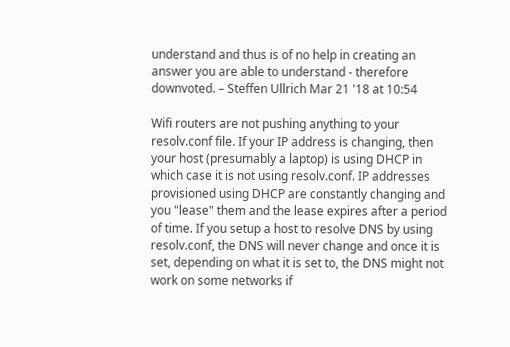understand and thus is of no help in creating an answer you are able to understand - therefore downvoted. – Steffen Ullrich Mar 21 '18 at 10:54

Wifi routers are not pushing anything to your resolv.conf file. If your IP address is changing, then your host (presumably a laptop) is using DHCP in which case it is not using resolv.conf. IP addresses provisioned using DHCP are constantly changing and you "lease" them and the lease expires after a period of time. If you setup a host to resolve DNS by using resolv.conf, the DNS will never change and once it is set, depending on what it is set to, the DNS might not work on some networks if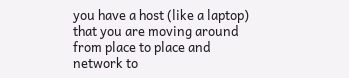you have a host (like a laptop) that you are moving around from place to place and network to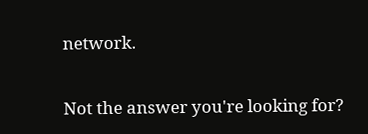network.

Not the answer you're looking for?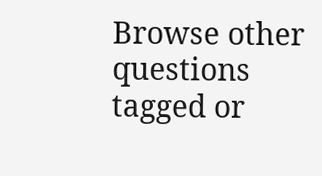Browse other questions tagged or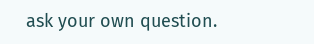ask your own question.